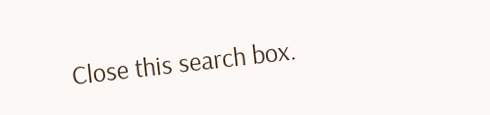Close this search box.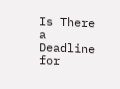Is There a Deadline for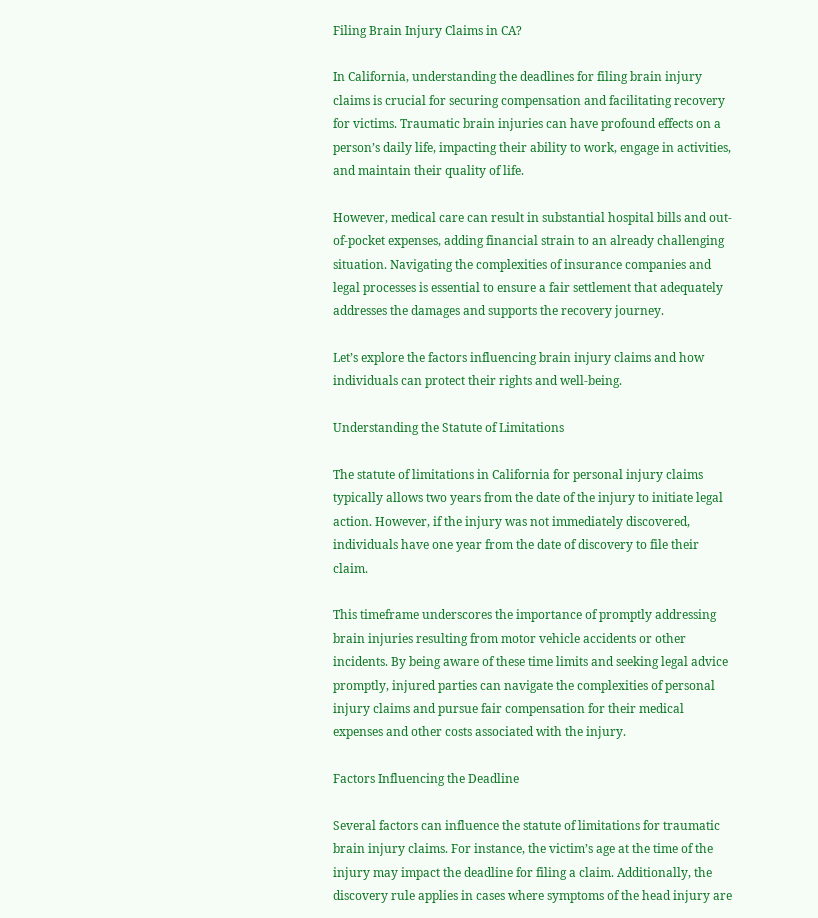Filing Brain Injury Claims in CA?

In California, understanding the deadlines for filing brain injury claims is crucial for securing compensation and facilitating recovery for victims. Traumatic brain injuries can have profound effects on a person’s daily life, impacting their ability to work, engage in activities, and maintain their quality of life.

However, medical care can result in substantial hospital bills and out-of-pocket expenses, adding financial strain to an already challenging situation. Navigating the complexities of insurance companies and legal processes is essential to ensure a fair settlement that adequately addresses the damages and supports the recovery journey.

Let’s explore the factors influencing brain injury claims and how individuals can protect their rights and well-being.

Understanding the Statute of Limitations

The statute of limitations in California for personal injury claims typically allows two years from the date of the injury to initiate legal action. However, if the injury was not immediately discovered, individuals have one year from the date of discovery to file their claim.

This timeframe underscores the importance of promptly addressing brain injuries resulting from motor vehicle accidents or other incidents. By being aware of these time limits and seeking legal advice promptly, injured parties can navigate the complexities of personal injury claims and pursue fair compensation for their medical expenses and other costs associated with the injury.

Factors Influencing the Deadline

Several factors can influence the statute of limitations for traumatic brain injury claims. For instance, the victim’s age at the time of the injury may impact the deadline for filing a claim. Additionally, the discovery rule applies in cases where symptoms of the head injury are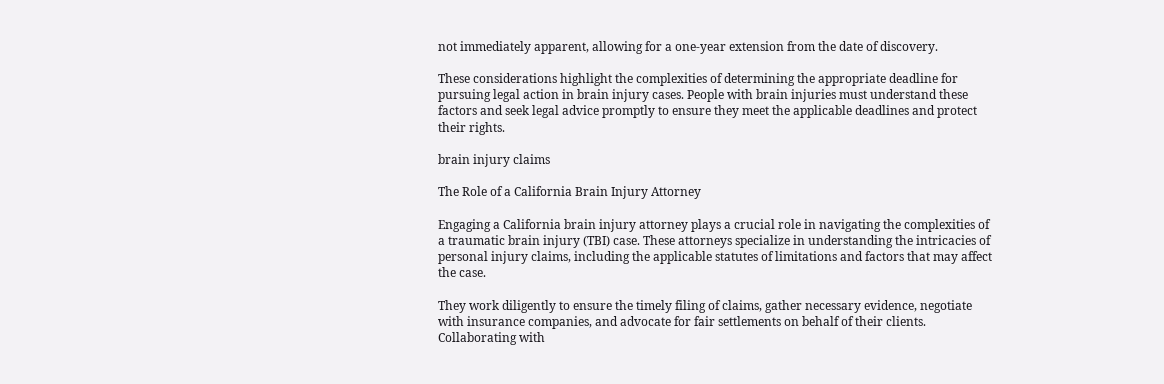not immediately apparent, allowing for a one-year extension from the date of discovery.

These considerations highlight the complexities of determining the appropriate deadline for pursuing legal action in brain injury cases. People with brain injuries must understand these factors and seek legal advice promptly to ensure they meet the applicable deadlines and protect their rights.

brain injury claims

The Role of a California Brain Injury Attorney

Engaging a California brain injury attorney plays a crucial role in navigating the complexities of a traumatic brain injury (TBI) case. These attorneys specialize in understanding the intricacies of personal injury claims, including the applicable statutes of limitations and factors that may affect the case.

They work diligently to ensure the timely filing of claims, gather necessary evidence, negotiate with insurance companies, and advocate for fair settlements on behalf of their clients. Collaborating with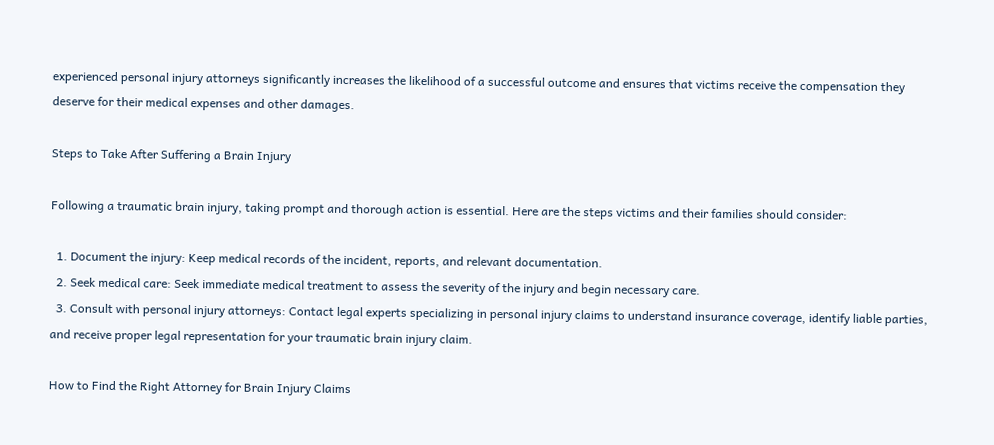experienced personal injury attorneys significantly increases the likelihood of a successful outcome and ensures that victims receive the compensation they deserve for their medical expenses and other damages.

Steps to Take After Suffering a Brain Injury

Following a traumatic brain injury, taking prompt and thorough action is essential. Here are the steps victims and their families should consider:

  1. Document the injury: Keep medical records of the incident, reports, and relevant documentation.
  2. Seek medical care: Seek immediate medical treatment to assess the severity of the injury and begin necessary care.
  3. Consult with personal injury attorneys: Contact legal experts specializing in personal injury claims to understand insurance coverage, identify liable parties, and receive proper legal representation for your traumatic brain injury claim.

How to Find the Right Attorney for Brain Injury Claims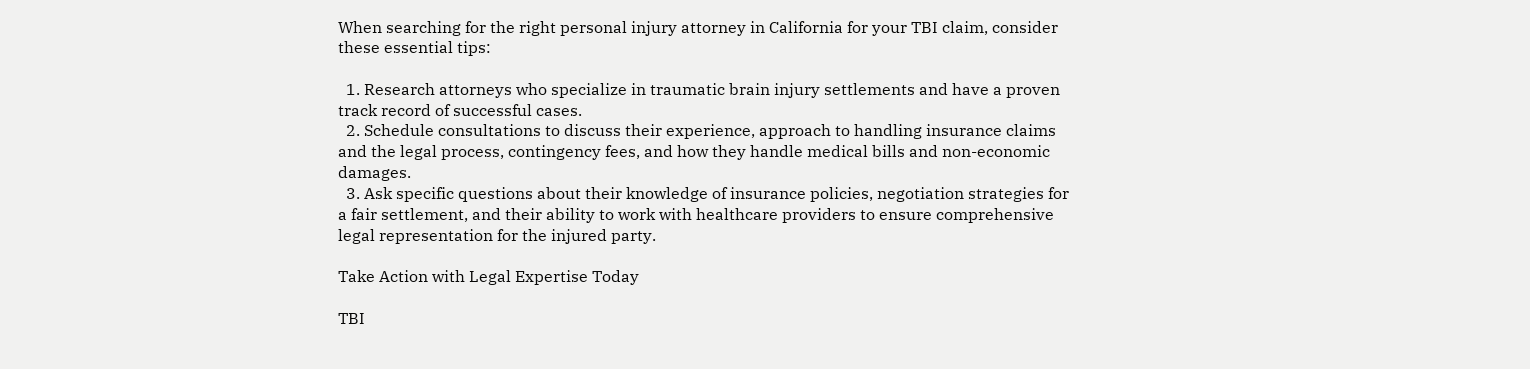When searching for the right personal injury attorney in California for your TBI claim, consider these essential tips:

  1. Research attorneys who specialize in traumatic brain injury settlements and have a proven track record of successful cases.
  2. Schedule consultations to discuss their experience, approach to handling insurance claims and the legal process, contingency fees, and how they handle medical bills and non-economic damages.
  3. Ask specific questions about their knowledge of insurance policies, negotiation strategies for a fair settlement, and their ability to work with healthcare providers to ensure comprehensive legal representation for the injured party.

Take Action with Legal Expertise Today

TBI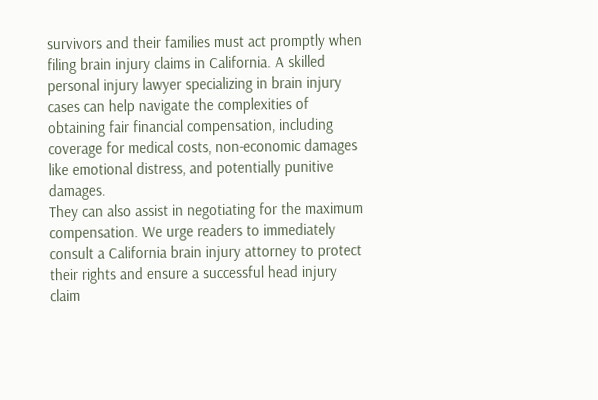survivors and their families must act promptly when filing brain injury claims in California. A skilled personal injury lawyer specializing in brain injury cases can help navigate the complexities of obtaining fair financial compensation, including coverage for medical costs, non-economic damages like emotional distress, and potentially punitive damages.
They can also assist in negotiating for the maximum compensation. We urge readers to immediately consult a California brain injury attorney to protect their rights and ensure a successful head injury claim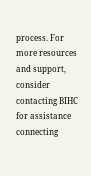process. For more resources and support, consider contacting BIHC for assistance connecting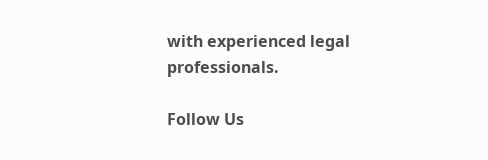with experienced legal professionals.

Follow Us